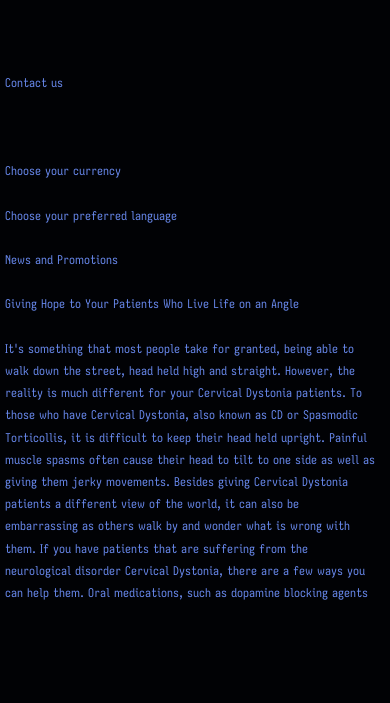Contact us



Choose your currency

Choose your preferred language

News and Promotions

Giving Hope to Your Patients Who Live Life on an Angle

It's something that most people take for granted, being able to walk down the street, head held high and straight. However, the reality is much different for your Cervical Dystonia patients. To those who have Cervical Dystonia, also known as CD or Spasmodic Torticollis, it is difficult to keep their head held upright. Painful muscle spasms often cause their head to tilt to one side as well as giving them jerky movements. Besides giving Cervical Dystonia patients a different view of the world, it can also be embarrassing as others walk by and wonder what is wrong with them. If you have patients that are suffering from the neurological disorder Cervical Dystonia, there are a few ways you can help them. Oral medications, such as dopamine blocking agents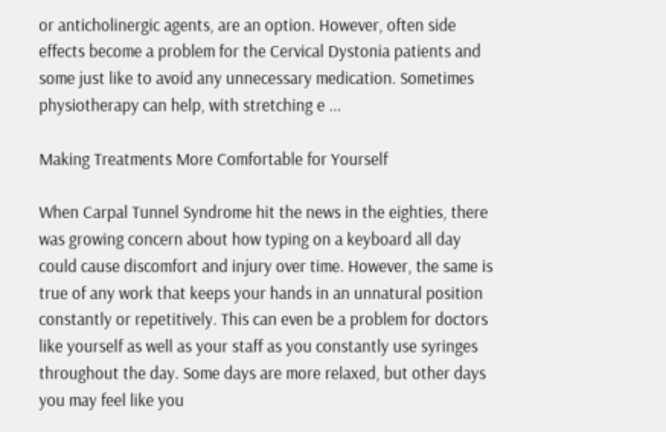or anticholinergic agents, are an option. However, often side effects become a problem for the Cervical Dystonia patients and some just like to avoid any unnecessary medication. Sometimes physiotherapy can help, with stretching e ...

Making Treatments More Comfortable for Yourself

When Carpal Tunnel Syndrome hit the news in the eighties, there was growing concern about how typing on a keyboard all day could cause discomfort and injury over time. However, the same is true of any work that keeps your hands in an unnatural position constantly or repetitively. This can even be a problem for doctors like yourself as well as your staff as you constantly use syringes throughout the day. Some days are more relaxed, but other days you may feel like you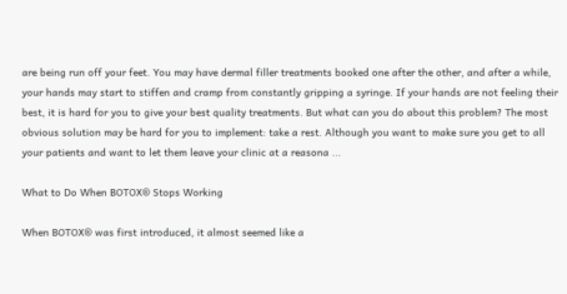are being run off your feet. You may have dermal filler treatments booked one after the other, and after a while, your hands may start to stiffen and cramp from constantly gripping a syringe. If your hands are not feeling their best, it is hard for you to give your best quality treatments. But what can you do about this problem? The most obvious solution may be hard for you to implement: take a rest. Although you want to make sure you get to all your patients and want to let them leave your clinic at a reasona ...

What to Do When BOTOX® Stops Working

When BOTOX® was first introduced, it almost seemed like a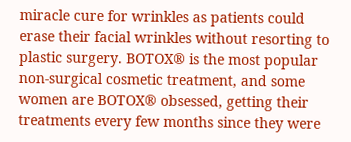miracle cure for wrinkles as patients could erase their facial wrinkles without resorting to plastic surgery. BOTOX® is the most popular non-surgical cosmetic treatment, and some women are BOTOX® obsessed, getting their treatments every few months since they were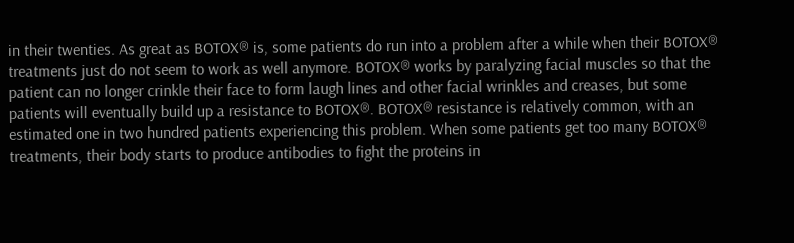in their twenties. As great as BOTOX® is, some patients do run into a problem after a while when their BOTOX® treatments just do not seem to work as well anymore. BOTOX® works by paralyzing facial muscles so that the patient can no longer crinkle their face to form laugh lines and other facial wrinkles and creases, but some patients will eventually build up a resistance to BOTOX®. BOTOX® resistance is relatively common, with an estimated one in two hundred patients experiencing this problem. When some patients get too many BOTOX® treatments, their body starts to produce antibodies to fight the proteins in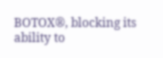BOTOX®, blocking its ability to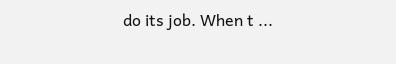do its job. When t ...